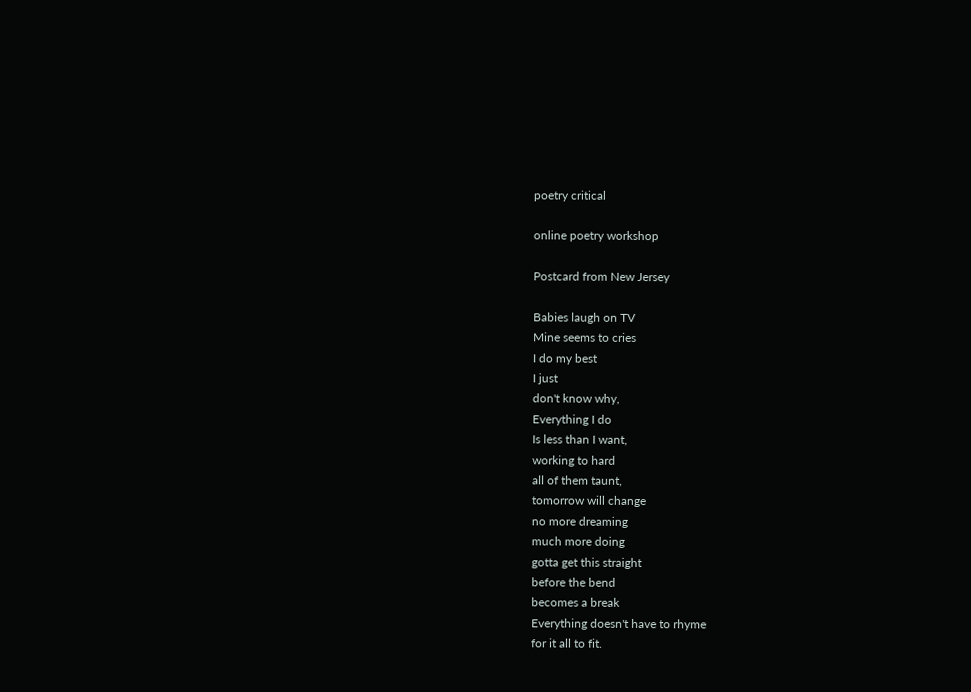poetry critical

online poetry workshop

Postcard from New Jersey

Babies laugh on TV
Mine seems to cries
I do my best
I just
don't know why,
Everything I do
Is less than I want,
working to hard
all of them taunt,
tomorrow will change
no more dreaming
much more doing
gotta get this straight
before the bend
becomes a break
Everything doesn't have to rhyme
for it all to fit.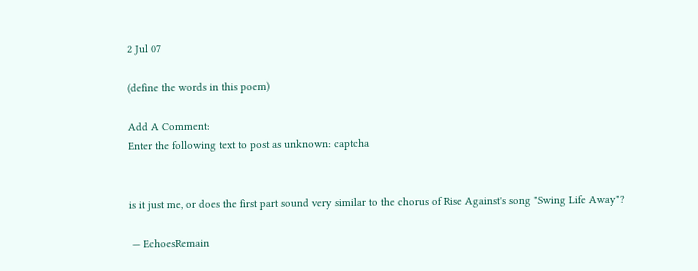2 Jul 07

(define the words in this poem)

Add A Comment:
Enter the following text to post as unknown: captcha


is it just me, or does the first part sound very similar to the chorus of Rise Against's song "Swing Life Away"?

 — EchoesRemain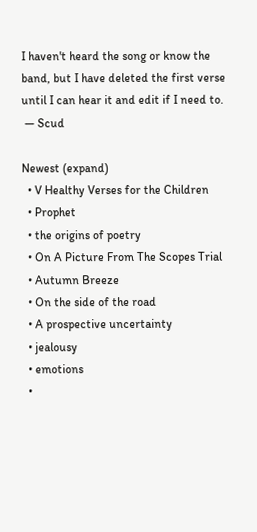I haven't heard the song or know the band, but I have deleted the first verse until I can hear it and edit if I need to.
 — Scud

Newest (expand)
  • V Healthy Verses for the Children
  • Prophet
  • the origins of poetry
  • On A Picture From The Scopes Trial
  • Autumn Breeze
  • On the side of the road
  • A prospective uncertainty
  • jealousy
  • emotions
  •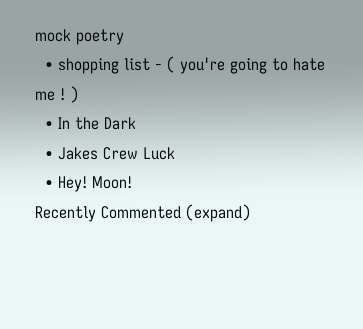mock poetry
  • shopping list - ( you're going to hate me ! )
  • In the Dark
  • Jakes Crew Luck
  • Hey! Moon!
Recently Commented (expand)